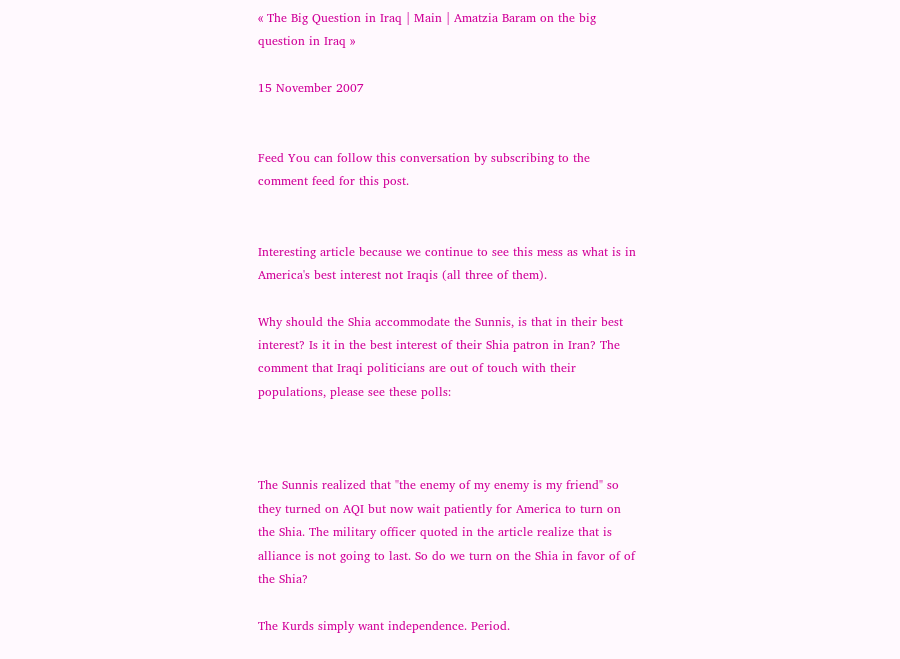« The Big Question in Iraq | Main | Amatzia Baram on the big question in Iraq »

15 November 2007


Feed You can follow this conversation by subscribing to the comment feed for this post.


Interesting article because we continue to see this mess as what is in America's best interest not Iraqis (all three of them).

Why should the Shia accommodate the Sunnis, is that in their best interest? Is it in the best interest of their Shia patron in Iran? The comment that Iraqi politicians are out of touch with their populations, please see these polls:



The Sunnis realized that "the enemy of my enemy is my friend" so they turned on AQI but now wait patiently for America to turn on the Shia. The military officer quoted in the article realize that is alliance is not going to last. So do we turn on the Shia in favor of of the Shia?

The Kurds simply want independence. Period.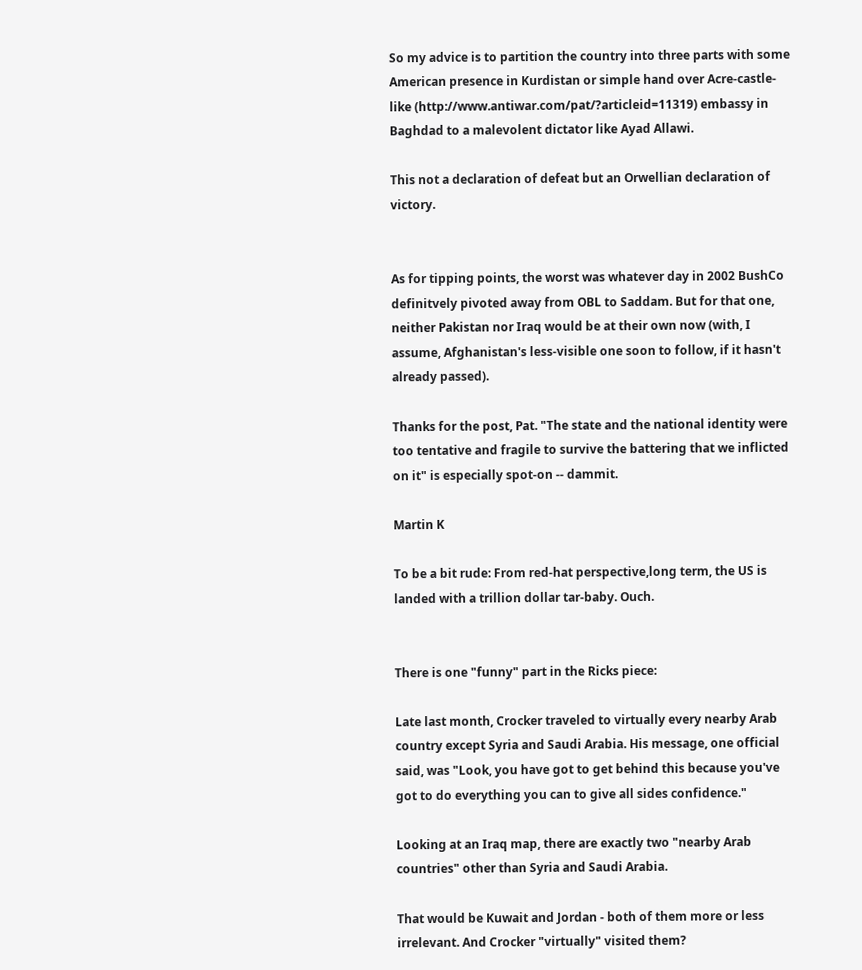So my advice is to partition the country into three parts with some American presence in Kurdistan or simple hand over Acre-castle-like (http://www.antiwar.com/pat/?articleid=11319) embassy in Baghdad to a malevolent dictator like Ayad Allawi.

This not a declaration of defeat but an Orwellian declaration of victory.


As for tipping points, the worst was whatever day in 2002 BushCo definitvely pivoted away from OBL to Saddam. But for that one, neither Pakistan nor Iraq would be at their own now (with, I assume, Afghanistan's less-visible one soon to follow, if it hasn't already passed).

Thanks for the post, Pat. "The state and the national identity were too tentative and fragile to survive the battering that we inflicted on it" is especially spot-on -- dammit.

Martin K

To be a bit rude: From red-hat perspective,long term, the US is landed with a trillion dollar tar-baby. Ouch.


There is one "funny" part in the Ricks piece:

Late last month, Crocker traveled to virtually every nearby Arab country except Syria and Saudi Arabia. His message, one official said, was "Look, you have got to get behind this because you've got to do everything you can to give all sides confidence."

Looking at an Iraq map, there are exactly two "nearby Arab countries" other than Syria and Saudi Arabia.

That would be Kuwait and Jordan - both of them more or less irrelevant. And Crocker "virtually" visited them?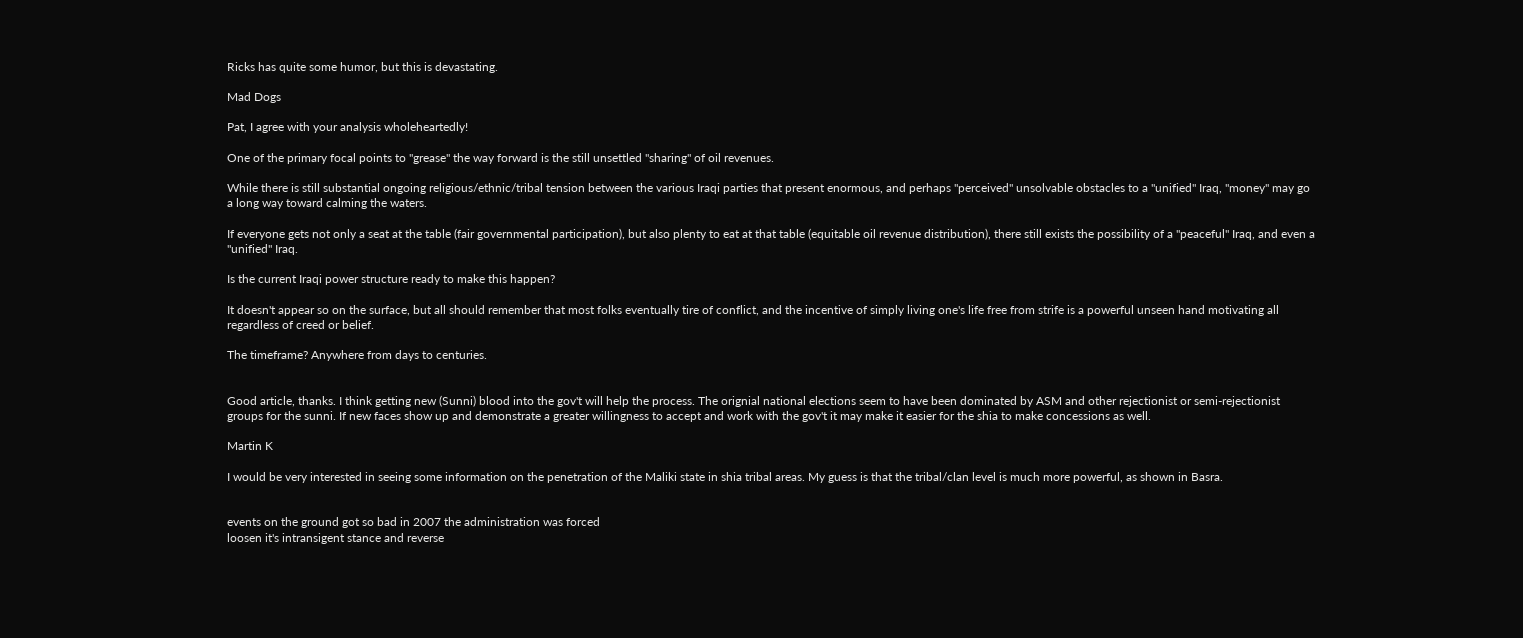Ricks has quite some humor, but this is devastating.

Mad Dogs

Pat, I agree with your analysis wholeheartedly!

One of the primary focal points to "grease" the way forward is the still unsettled "sharing" of oil revenues.

While there is still substantial ongoing religious/ethnic/tribal tension between the various Iraqi parties that present enormous, and perhaps "perceived" unsolvable obstacles to a "unified" Iraq, "money" may go a long way toward calming the waters.

If everyone gets not only a seat at the table (fair governmental participation), but also plenty to eat at that table (equitable oil revenue distribution), there still exists the possibility of a "peaceful" Iraq, and even a "unified" Iraq.

Is the current Iraqi power structure ready to make this happen?

It doesn't appear so on the surface, but all should remember that most folks eventually tire of conflict, and the incentive of simply living one's life free from strife is a powerful unseen hand motivating all regardless of creed or belief.

The timeframe? Anywhere from days to centuries.


Good article, thanks. I think getting new (Sunni) blood into the gov't will help the process. The orignial national elections seem to have been dominated by ASM and other rejectionist or semi-rejectionist groups for the sunni. If new faces show up and demonstrate a greater willingness to accept and work with the gov't it may make it easier for the shia to make concessions as well.

Martin K

I would be very interested in seeing some information on the penetration of the Maliki state in shia tribal areas. My guess is that the tribal/clan level is much more powerful, as shown in Basra.


events on the ground got so bad in 2007 the administration was forced
loosen it's intransigent stance and reverse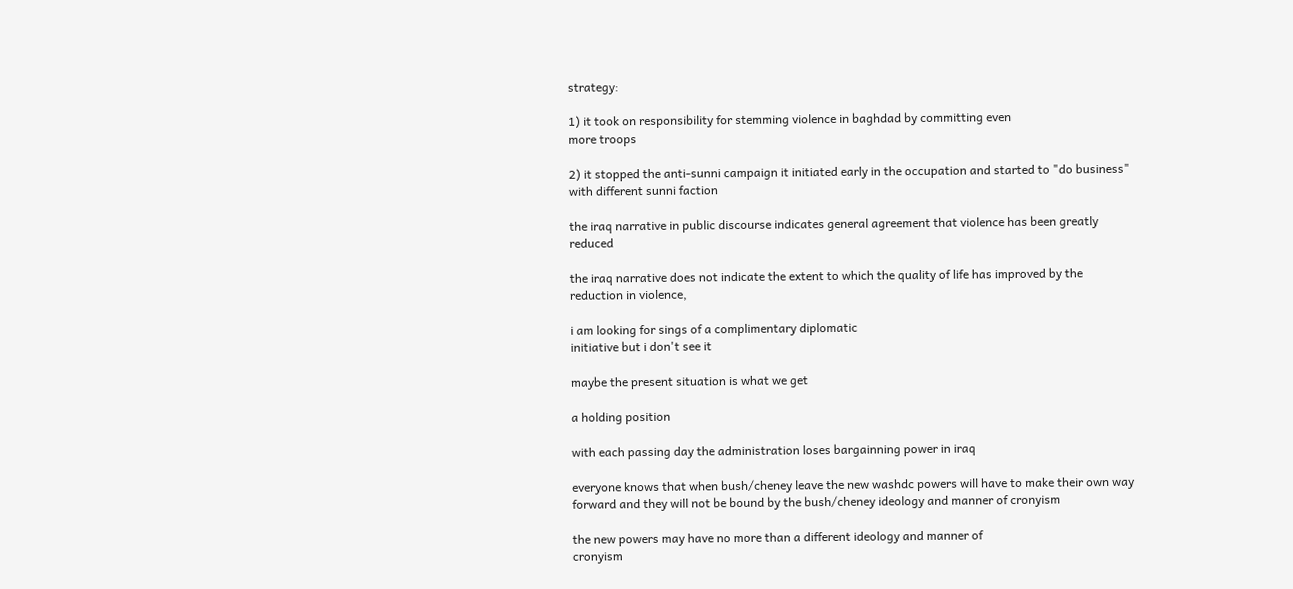strategy:

1) it took on responsibility for stemming violence in baghdad by committing even
more troops

2) it stopped the anti-sunni campaign it initiated early in the occupation and started to "do business" with different sunni faction

the iraq narrative in public discourse indicates general agreement that violence has been greatly reduced

the iraq narrative does not indicate the extent to which the quality of life has improved by the reduction in violence,

i am looking for sings of a complimentary diplomatic
initiative but i don't see it

maybe the present situation is what we get

a holding position

with each passing day the administration loses bargainning power in iraq

everyone knows that when bush/cheney leave the new washdc powers will have to make their own way forward and they will not be bound by the bush/cheney ideology and manner of cronyism

the new powers may have no more than a different ideology and manner of
cronyism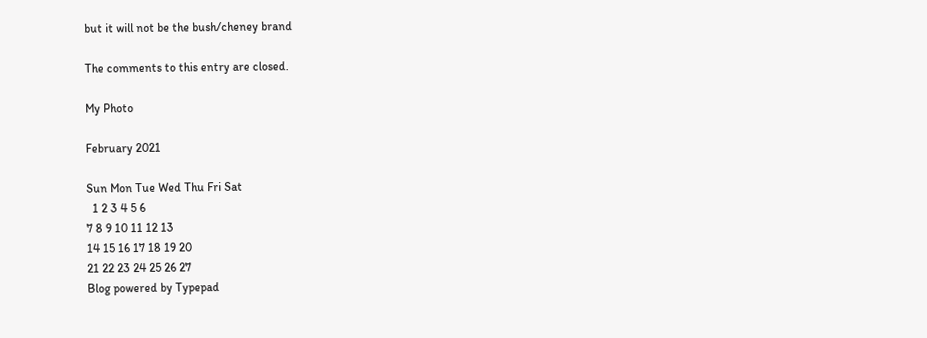but it will not be the bush/cheney brand

The comments to this entry are closed.

My Photo

February 2021

Sun Mon Tue Wed Thu Fri Sat
  1 2 3 4 5 6
7 8 9 10 11 12 13
14 15 16 17 18 19 20
21 22 23 24 25 26 27
Blog powered by Typepad